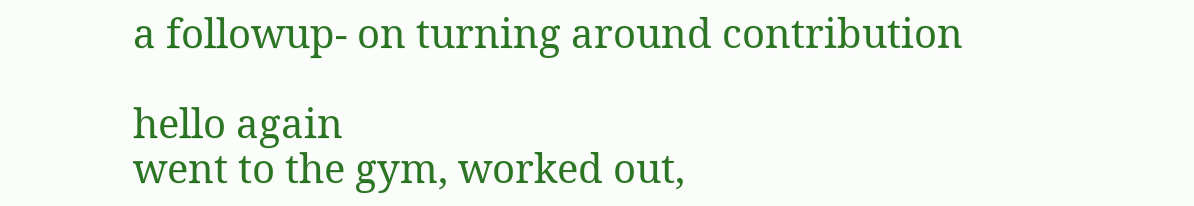a followup- on turning around contribution

hello again
went to the gym, worked out,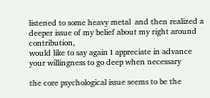listened to some heavy metal  and then realized a deeper issue of my belief about my right around contribution,
would like to say again I appreciate in advance your willingness to go deep when necessary

the core psychological issue seems to be the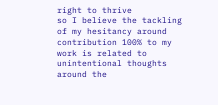right to thrive
so I believe the tackling of my hesitancy around contribution 100% to my work is related to unintentional thoughts around the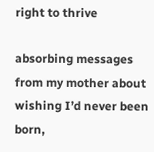right to thrive

absorbing messages from my mother about wishing I’d never been born,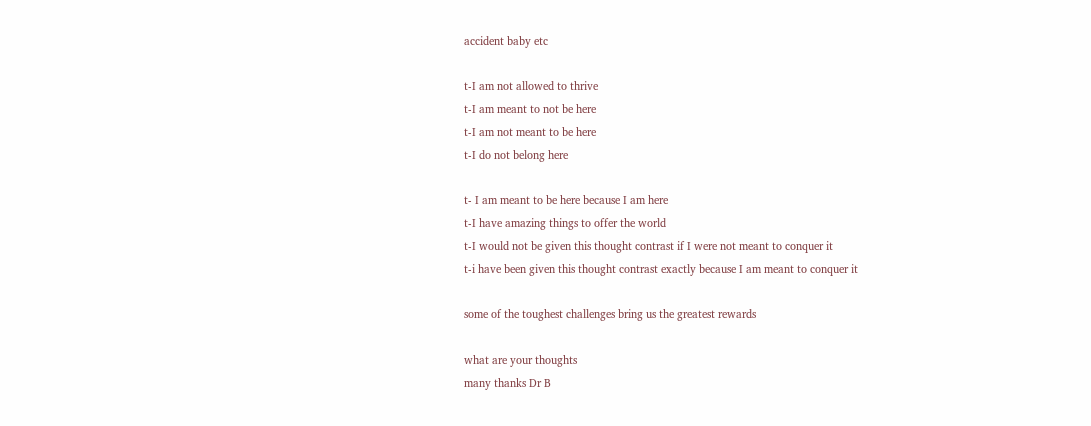accident baby etc

t-I am not allowed to thrive
t-I am meant to not be here
t-I am not meant to be here
t-I do not belong here

t- I am meant to be here because I am here
t-I have amazing things to offer the world
t-I would not be given this thought contrast if I were not meant to conquer it
t-i have been given this thought contrast exactly because I am meant to conquer it

some of the toughest challenges bring us the greatest rewards

what are your thoughts
many thanks Dr B